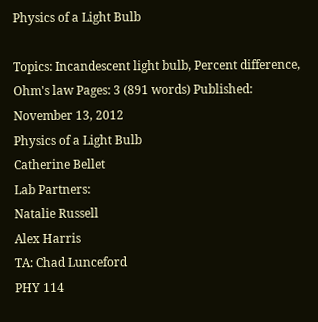Physics of a Light Bulb

Topics: Incandescent light bulb, Percent difference, Ohm's law Pages: 3 (891 words) Published: November 13, 2012
Physics of a Light Bulb
Catherine Bellet
Lab Partners:
Natalie Russell
Alex Harris
TA: Chad Lunceford
PHY 114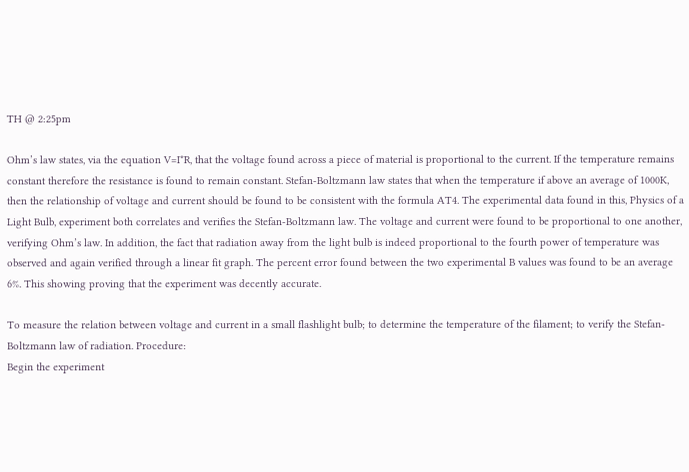TH @ 2:25pm

Ohm’s law states, via the equation V=I*R, that the voltage found across a piece of material is proportional to the current. If the temperature remains constant therefore the resistance is found to remain constant. Stefan-Boltzmann law states that when the temperature if above an average of 1000K, then the relationship of voltage and current should be found to be consistent with the formula AT4. The experimental data found in this, Physics of a Light Bulb, experiment both correlates and verifies the Stefan-Boltzmann law. The voltage and current were found to be proportional to one another, verifying Ohm’s law. In addition, the fact that radiation away from the light bulb is indeed proportional to the fourth power of temperature was observed and again verified through a linear fit graph. The percent error found between the two experimental B values was found to be an average 6%. This showing proving that the experiment was decently accurate.

To measure the relation between voltage and current in a small flashlight bulb; to determine the temperature of the filament; to verify the Stefan-Boltzmann law of radiation. Procedure:
Begin the experiment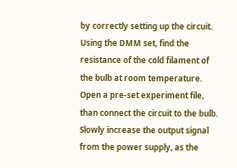by correctly setting up the circuit. Using the DMM set, find the resistance of the cold filament of the bulb at room temperature. Open a pre-set experiment file, than connect the circuit to the bulb. Slowly increase the output signal from the power supply, as the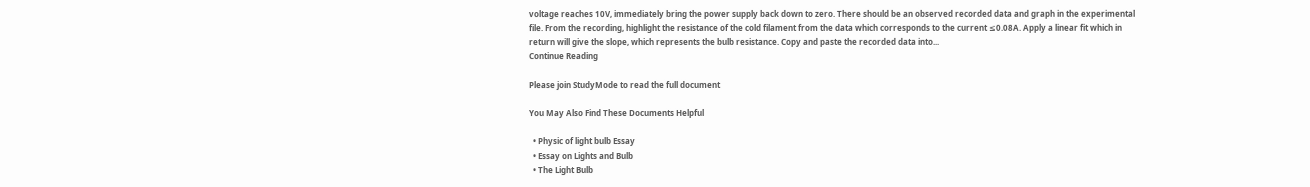voltage reaches 10V, immediately bring the power supply back down to zero. There should be an observed recorded data and graph in the experimental file. From the recording, highlight the resistance of the cold filament from the data which corresponds to the current ≤0.08A. Apply a linear fit which in return will give the slope, which represents the bulb resistance. Copy and paste the recorded data into...
Continue Reading

Please join StudyMode to read the full document

You May Also Find These Documents Helpful

  • Physic of light bulb Essay
  • Essay on Lights and Bulb
  • The Light Bulb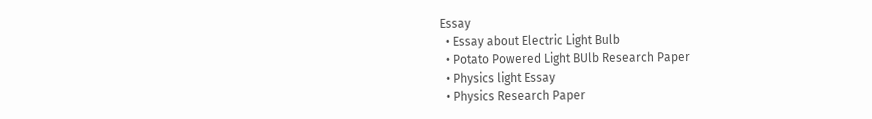Essay
  • Essay about Electric Light Bulb
  • Potato Powered Light BUlb Research Paper
  • Physics light Essay
  • Physics Research Paper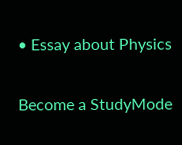• Essay about Physics

Become a StudyMode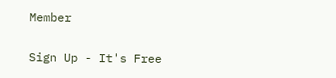Member

Sign Up - It's Free